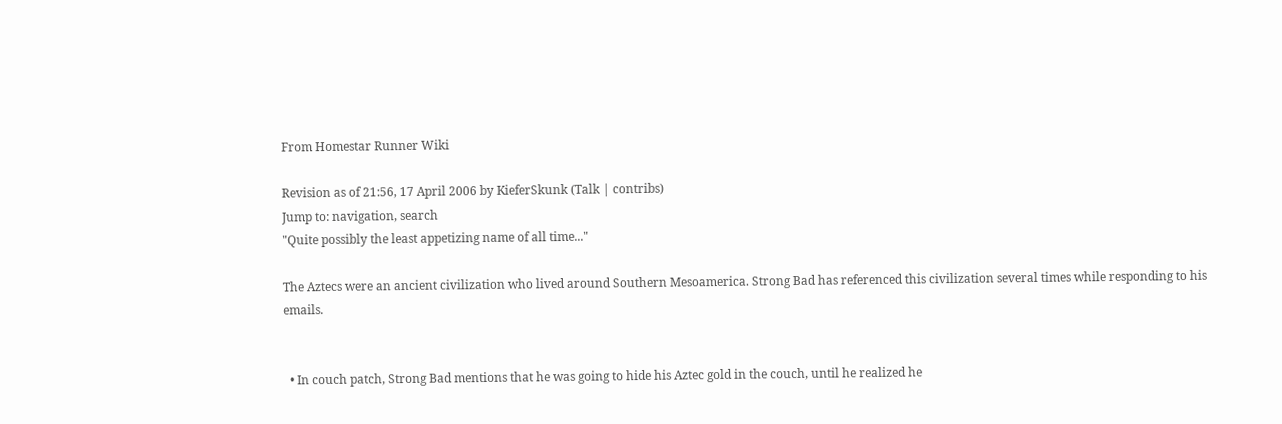From Homestar Runner Wiki

Revision as of 21:56, 17 April 2006 by KieferSkunk (Talk | contribs)
Jump to: navigation, search
"Quite possibly the least appetizing name of all time..."

The Aztecs were an ancient civilization who lived around Southern Mesoamerica. Strong Bad has referenced this civilization several times while responding to his emails.


  • In couch patch, Strong Bad mentions that he was going to hide his Aztec gold in the couch, until he realized he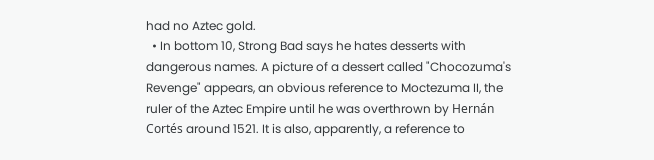had no Aztec gold.
  • In bottom 10, Strong Bad says he hates desserts with dangerous names. A picture of a dessert called "Chocozuma's Revenge" appears, an obvious reference to Moctezuma II, the ruler of the Aztec Empire until he was overthrown by Hernán Cortés around 1521. It is also, apparently, a reference to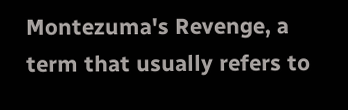Montezuma's Revenge, a term that usually refers to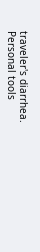traveler's diarrhea.
Personal tools